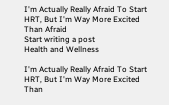I'm Actually Really Afraid To Start HRT, But I'm Way More Excited Than Afraid
Start writing a post
Health and Wellness

I'm Actually Really Afraid To Start HRT, But I'm Way More Excited Than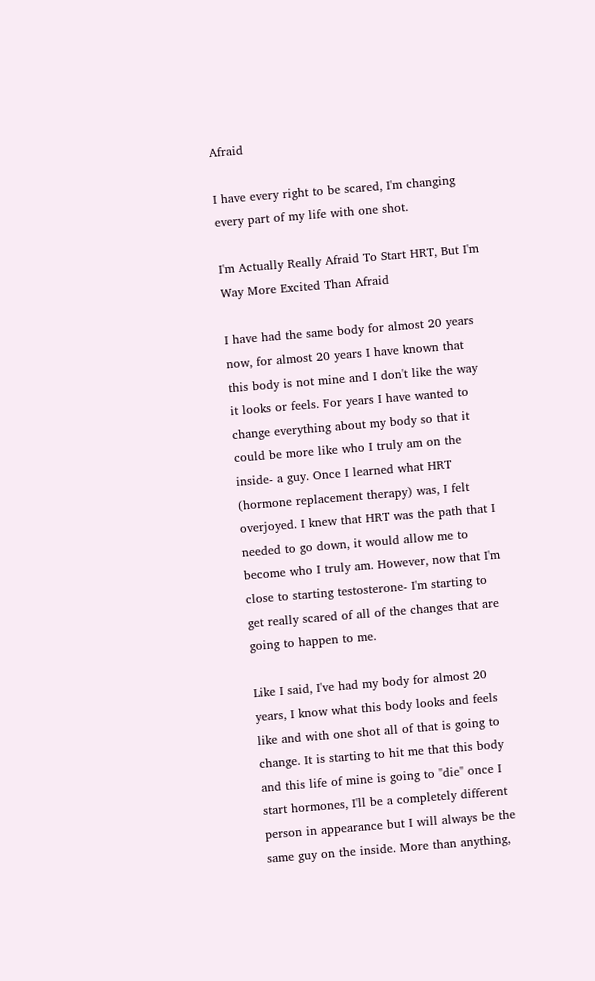Afraid

I have every right to be scared, I'm changing every part of my life with one shot.

I'm Actually Really Afraid To Start HRT, But I'm Way More Excited Than Afraid

I have had the same body for almost 20 years now, for almost 20 years I have known that this body is not mine and I don't like the way it looks or feels. For years I have wanted to change everything about my body so that it could be more like who I truly am on the inside- a guy. Once I learned what HRT (hormone replacement therapy) was, I felt overjoyed. I knew that HRT was the path that I needed to go down, it would allow me to become who I truly am. However, now that I'm close to starting testosterone- I'm starting to get really scared of all of the changes that are going to happen to me.

Like I said, I've had my body for almost 20 years, I know what this body looks and feels like and with one shot all of that is going to change. It is starting to hit me that this body and this life of mine is going to "die" once I start hormones, I'll be a completely different person in appearance but I will always be the same guy on the inside. More than anything,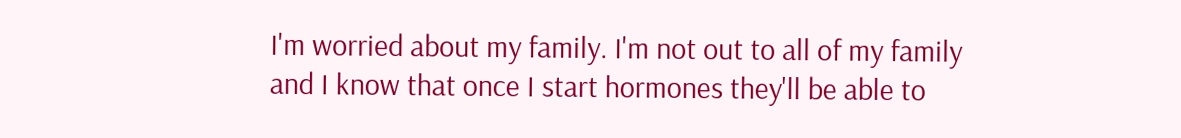I'm worried about my family. I'm not out to all of my family and I know that once I start hormones they'll be able to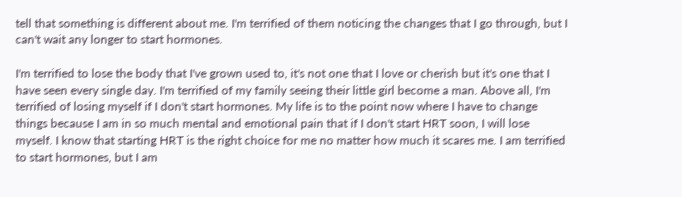tell that something is different about me. I'm terrified of them noticing the changes that I go through, but I can't wait any longer to start hormones.

I'm terrified to lose the body that I've grown used to, it's not one that I love or cherish but it's one that I have seen every single day. I'm terrified of my family seeing their little girl become a man. Above all, I'm terrified of losing myself if I don't start hormones. My life is to the point now where I have to change things because I am in so much mental and emotional pain that if I don't start HRT soon, I will lose myself. I know that starting HRT is the right choice for me no matter how much it scares me. I am terrified to start hormones, but I am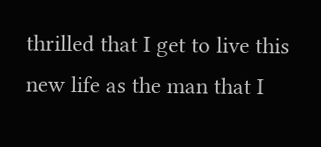thrilled that I get to live this new life as the man that I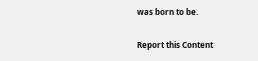was born to be.

Report this Content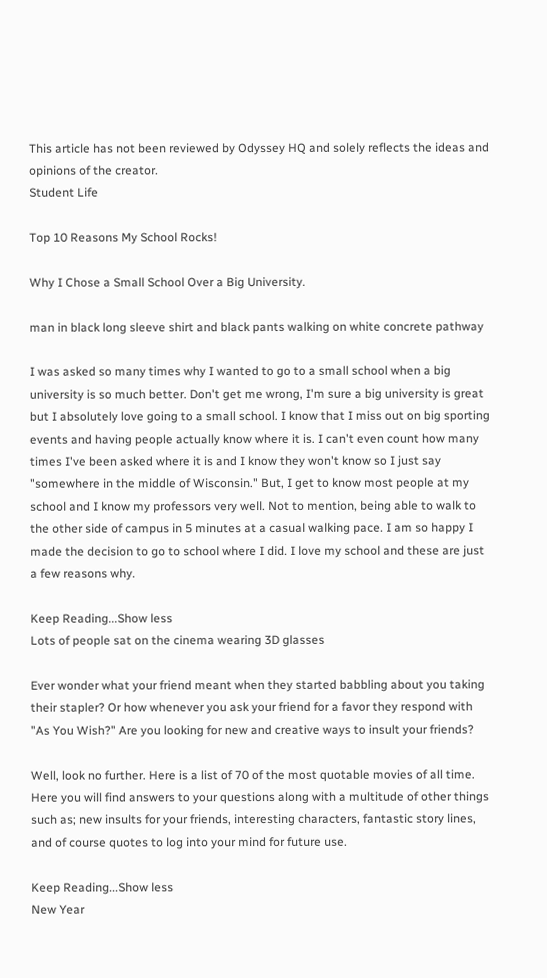This article has not been reviewed by Odyssey HQ and solely reflects the ideas and opinions of the creator.
Student Life

Top 10 Reasons My School Rocks!

Why I Chose a Small School Over a Big University.

man in black long sleeve shirt and black pants walking on white concrete pathway

I was asked so many times why I wanted to go to a small school when a big university is so much better. Don't get me wrong, I'm sure a big university is great but I absolutely love going to a small school. I know that I miss out on big sporting events and having people actually know where it is. I can't even count how many times I've been asked where it is and I know they won't know so I just say "somewhere in the middle of Wisconsin." But, I get to know most people at my school and I know my professors very well. Not to mention, being able to walk to the other side of campus in 5 minutes at a casual walking pace. I am so happy I made the decision to go to school where I did. I love my school and these are just a few reasons why.

Keep Reading...Show less
Lots of people sat on the cinema wearing 3D glasses

Ever wonder what your friend meant when they started babbling about you taking their stapler? Or how whenever you ask your friend for a favor they respond with "As You Wish?" Are you looking for new and creative ways to insult your friends?

Well, look no further. Here is a list of 70 of the most quotable movies of all time. Here you will find answers to your questions along with a multitude of other things such as; new insults for your friends, interesting characters, fantastic story lines, and of course quotes to log into your mind for future use.

Keep Reading...Show less
New Year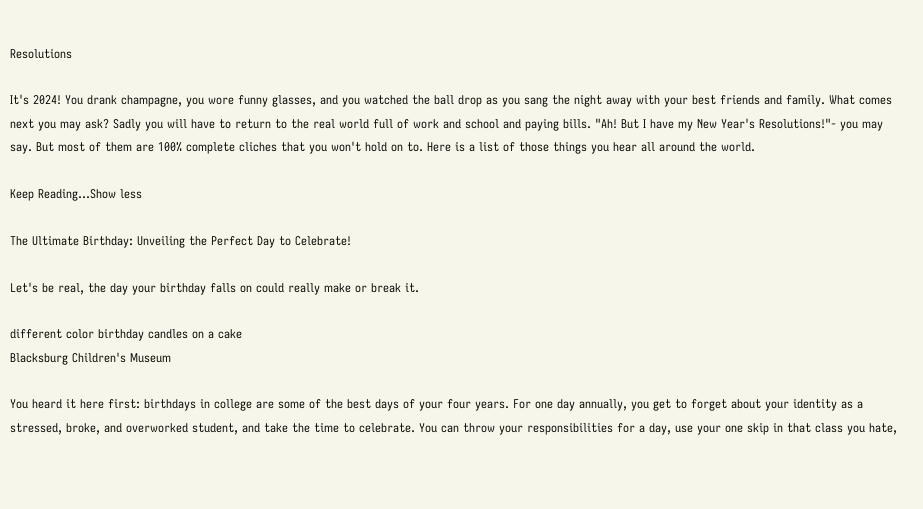Resolutions

It's 2024! You drank champagne, you wore funny glasses, and you watched the ball drop as you sang the night away with your best friends and family. What comes next you may ask? Sadly you will have to return to the real world full of work and school and paying bills. "Ah! But I have my New Year's Resolutions!"- you may say. But most of them are 100% complete cliches that you won't hold on to. Here is a list of those things you hear all around the world.

Keep Reading...Show less

The Ultimate Birthday: Unveiling the Perfect Day to Celebrate!

Let's be real, the day your birthday falls on could really make or break it.

different color birthday candles on a cake
Blacksburg Children's Museum

You heard it here first: birthdays in college are some of the best days of your four years. For one day annually, you get to forget about your identity as a stressed, broke, and overworked student, and take the time to celebrate. You can throw your responsibilities for a day, use your one skip in that class you hate,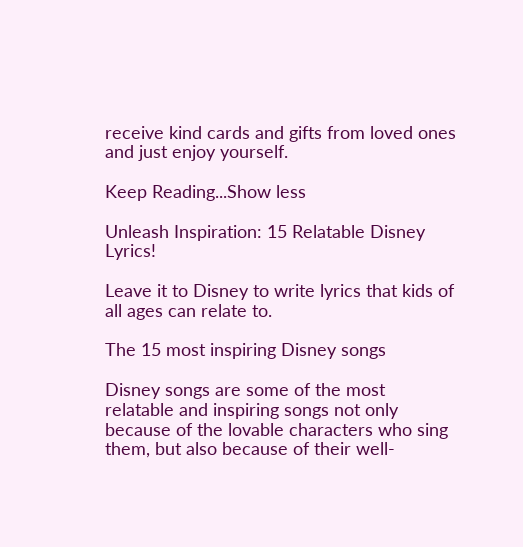receive kind cards and gifts from loved ones and just enjoy yourself.

Keep Reading...Show less

Unleash Inspiration: 15 Relatable Disney Lyrics!

Leave it to Disney to write lyrics that kids of all ages can relate to.

The 15 most inspiring Disney songs

Disney songs are some of the most relatable and inspiring songs not only because of the lovable characters who sing them, but also because of their well-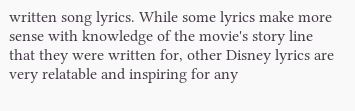written song lyrics. While some lyrics make more sense with knowledge of the movie's story line that they were written for, other Disney lyrics are very relatable and inspiring for any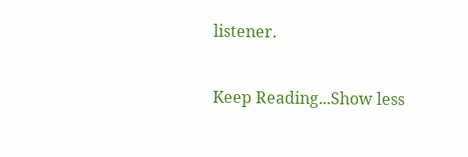listener.

Keep Reading...Show less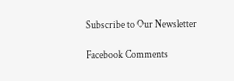Subscribe to Our Newsletter

Facebook Comments